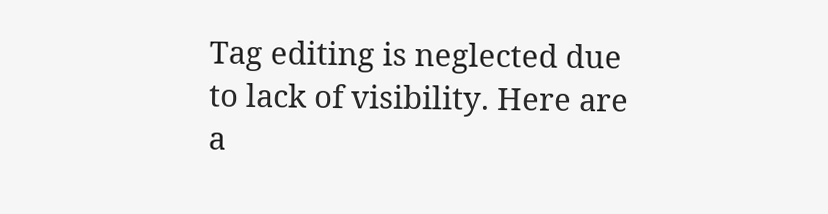Tag editing is neglected due to lack of visibility. Here are a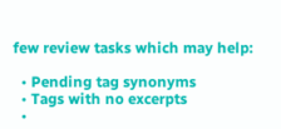few review tasks which may help:

  • Pending tag synonyms
  • Tags with no excerpts
  •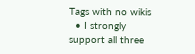Tags with no wikis
  • I strongly support all three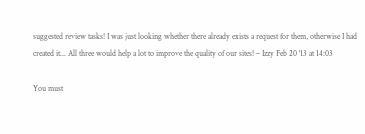suggested review tasks! I was just looking whether there already exists a request for them, otherwise I had created it... All three would help a lot to improve the quality of our sites! – Izzy Feb 20 '13 at 14:03

You must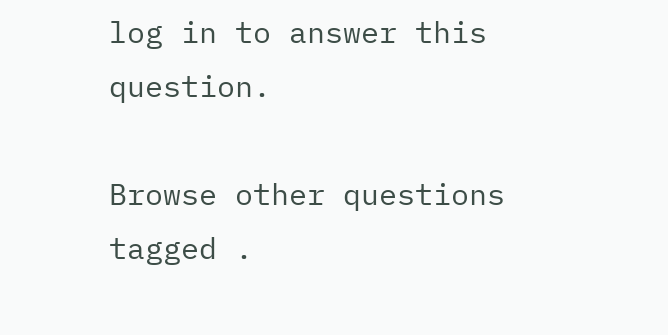log in to answer this question.

Browse other questions tagged .